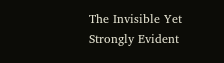The Invisible Yet Strongly Evident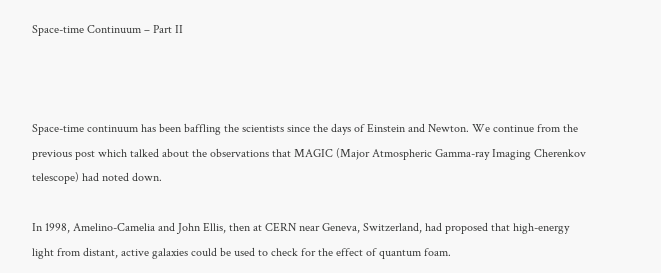Space-time Continuum – Part II



Space-time continuum has been baffling the scientists since the days of Einstein and Newton. We continue from the previous post which talked about the observations that MAGIC (Major Atmospheric Gamma-ray Imaging Cherenkov telescope) had noted down.

In 1998, Amelino-Camelia and John Ellis, then at CERN near Geneva, Switzerland, had proposed that high-energy light from distant, active galaxies could be used to check for the effect of quantum foam.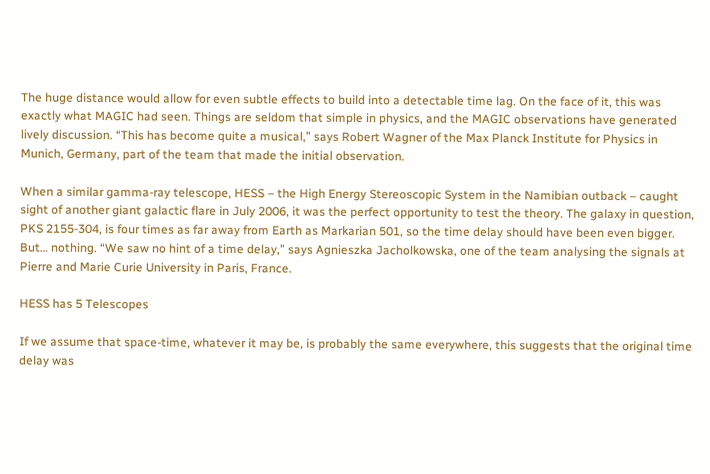The huge distance would allow for even subtle effects to build into a detectable time lag. On the face of it, this was exactly what MAGIC had seen. Things are seldom that simple in physics, and the MAGIC observations have generated lively discussion. “This has become quite a musical,” says Robert Wagner of the Max Planck Institute for Physics in Munich, Germany, part of the team that made the initial observation.

When a similar gamma-ray telescope, HESS – the High Energy Stereoscopic System in the Namibian outback – caught sight of another giant galactic flare in July 2006, it was the perfect opportunity to test the theory. The galaxy in question, PKS 2155-304, is four times as far away from Earth as Markarian 501, so the time delay should have been even bigger. But… nothing. “We saw no hint of a time delay,” says Agnieszka Jacholkowska, one of the team analysing the signals at Pierre and Marie Curie University in Paris, France.

HESS has 5 Telescopes

If we assume that space-time, whatever it may be, is probably the same everywhere, this suggests that the original time delay was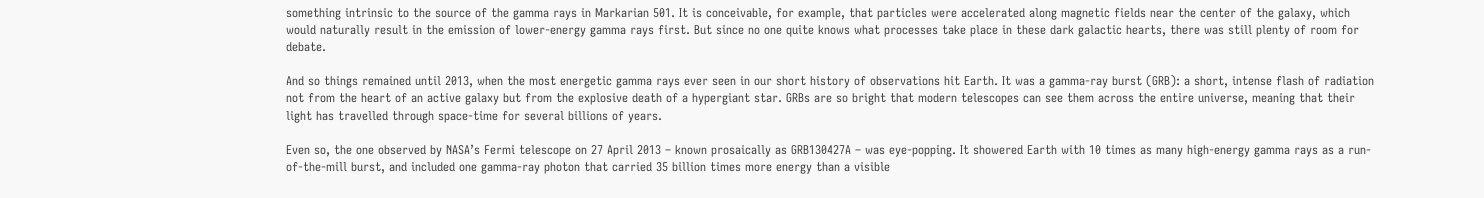something intrinsic to the source of the gamma rays in Markarian 501. It is conceivable, for example, that particles were accelerated along magnetic fields near the center of the galaxy, which would naturally result in the emission of lower-energy gamma rays first. But since no one quite knows what processes take place in these dark galactic hearts, there was still plenty of room for debate.

And so things remained until 2013, when the most energetic gamma rays ever seen in our short history of observations hit Earth. It was a gamma-ray burst (GRB): a short, intense flash of radiation not from the heart of an active galaxy but from the explosive death of a hypergiant star. GRBs are so bright that modern telescopes can see them across the entire universe, meaning that their light has travelled through space-time for several billions of years.

Even so, the one observed by NASA’s Fermi telescope on 27 April 2013 – known prosaically as GRB130427A – was eye-popping. It showered Earth with 10 times as many high-energy gamma rays as a run-of-the-mill burst, and included one gamma-ray photon that carried 35 billion times more energy than a visible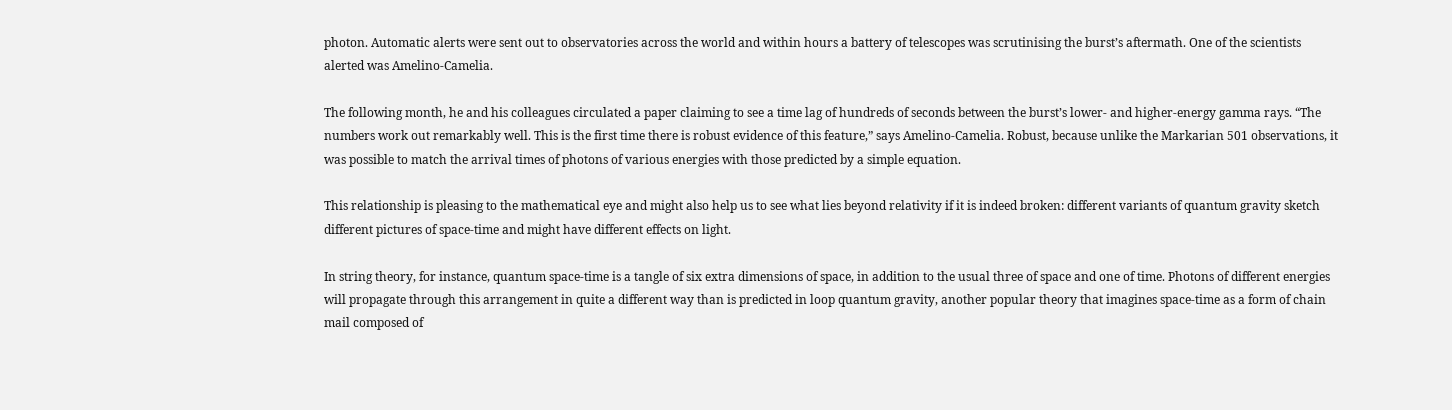photon. Automatic alerts were sent out to observatories across the world and within hours a battery of telescopes was scrutinising the burst’s aftermath. One of the scientists alerted was Amelino-Camelia.

The following month, he and his colleagues circulated a paper claiming to see a time lag of hundreds of seconds between the burst’s lower- and higher-energy gamma rays. “The numbers work out remarkably well. This is the first time there is robust evidence of this feature,” says Amelino-Camelia. Robust, because unlike the Markarian 501 observations, it was possible to match the arrival times of photons of various energies with those predicted by a simple equation.

This relationship is pleasing to the mathematical eye and might also help us to see what lies beyond relativity if it is indeed broken: different variants of quantum gravity sketch different pictures of space-time and might have different effects on light.

In string theory, for instance, quantum space-time is a tangle of six extra dimensions of space, in addition to the usual three of space and one of time. Photons of different energies will propagate through this arrangement in quite a different way than is predicted in loop quantum gravity, another popular theory that imagines space-time as a form of chain mail composed of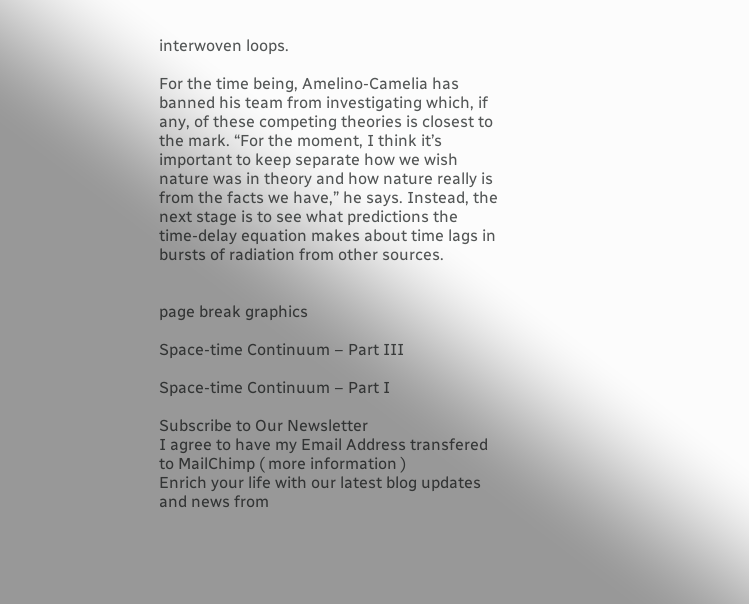interwoven loops.

For the time being, Amelino-Camelia has banned his team from investigating which, if any, of these competing theories is closest to the mark. “For the moment, I think it’s important to keep separate how we wish nature was in theory and how nature really is from the facts we have,” he says. Instead, the next stage is to see what predictions the time-delay equation makes about time lags in bursts of radiation from other sources.


page break graphics

Space-time Continuum – Part III

Space-time Continuum – Part I

Subscribe to Our Newsletter
I agree to have my Email Address transfered to MailChimp ( more information )
Enrich your life with our latest blog updates and news from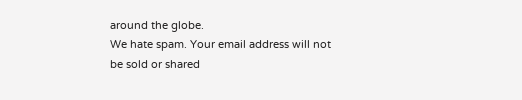around the globe.
We hate spam. Your email address will not be sold or shared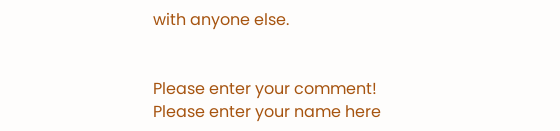with anyone else.


Please enter your comment!
Please enter your name here